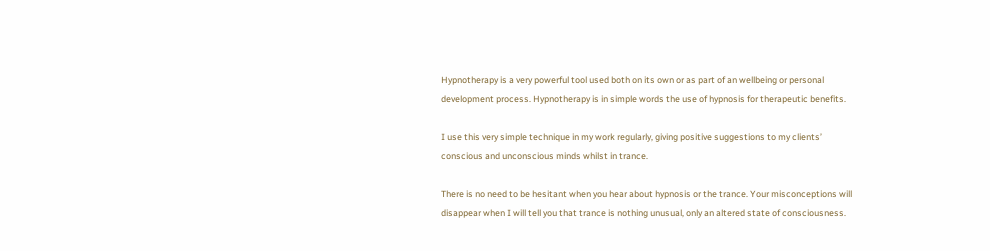Hypnotherapy is a very powerful tool used both on its own or as part of an wellbeing or personal development process. Hypnotherapy is in simple words the use of hypnosis for therapeutic benefits.

I use this very simple technique in my work regularly, giving positive suggestions to my clients’ conscious and unconscious minds whilst in trance.

There is no need to be hesitant when you hear about hypnosis or the trance. Your misconceptions will disappear when I will tell you that trance is nothing unusual, only an altered state of consciousness.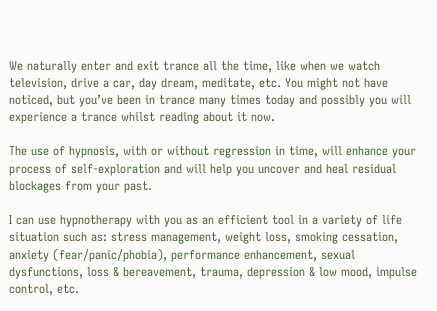We naturally enter and exit trance all the time, like when we watch television, drive a car, day dream, meditate, etc. You might not have noticed, but you’ve been in trance many times today and possibly you will experience a trance whilst reading about it now.

The use of hypnosis, with or without regression in time, will enhance your process of self-exploration and will help you uncover and heal residual blockages from your past.

I can use hypnotherapy with you as an efficient tool in a variety of life situation such as: stress management, weight loss, smoking cessation, anxiety (fear/panic/phobia), performance enhancement, sexual dysfunctions, loss & bereavement, trauma, depression & low mood, impulse control, etc.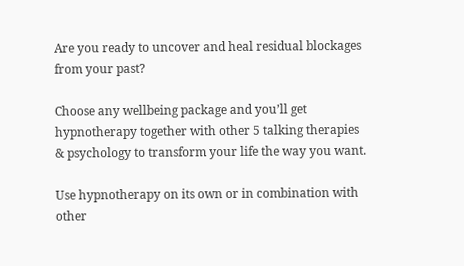Are you ready to uncover and heal residual blockages from your past?

Choose any wellbeing package and you’ll get hypnotherapy together with other 5 talking therapies & psychology to transform your life the way you want.

Use hypnotherapy on its own or in combination with other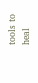tools to heal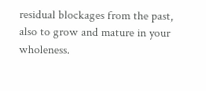residual blockages from the past, also to grow and mature in your wholeness.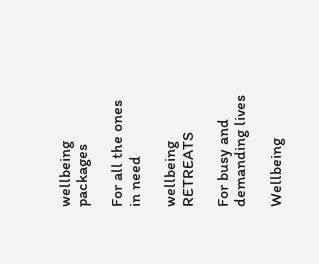wellbeing packages

For all the ones in need

wellbeing RETREATS

For busy and demanding lives

Wellbeing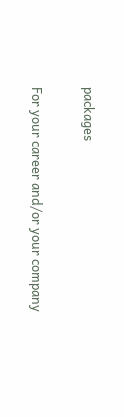packages

For your career and/or your company